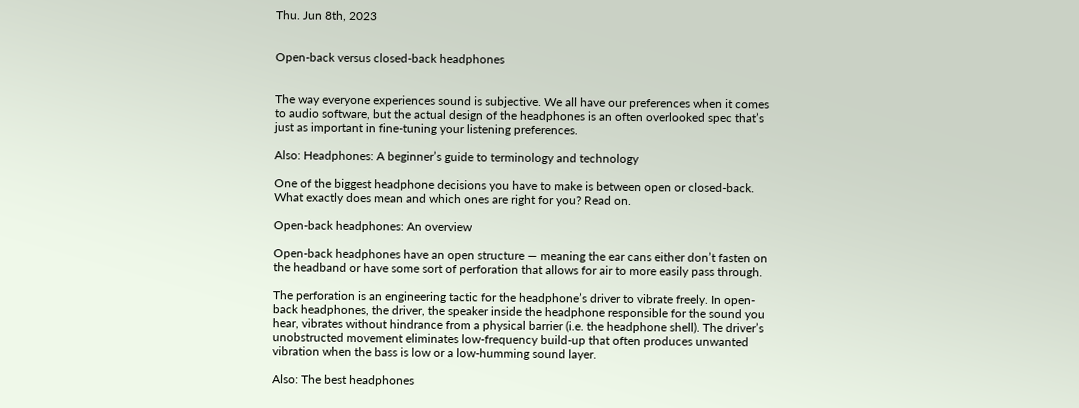Thu. Jun 8th, 2023


Open-back versus closed-back headphones


The way everyone experiences sound is subjective. We all have our preferences when it comes to audio software, but the actual design of the headphones is an often overlooked spec that’s just as important in fine-tuning your listening preferences.

Also: Headphones: A beginner’s guide to terminology and technology

One of the biggest headphone decisions you have to make is between open or closed-back. What exactly does mean and which ones are right for you? Read on.

Open-back headphones: An overview

Open-back headphones have an open structure — meaning the ear cans either don’t fasten on the headband or have some sort of perforation that allows for air to more easily pass through.

The perforation is an engineering tactic for the headphone’s driver to vibrate freely. In open-back headphones, the driver, the speaker inside the headphone responsible for the sound you hear, vibrates without hindrance from a physical barrier (i.e. the headphone shell). The driver’s unobstructed movement eliminates low-frequency build-up that often produces unwanted vibration when the bass is low or a low-humming sound layer.

Also: The best headphones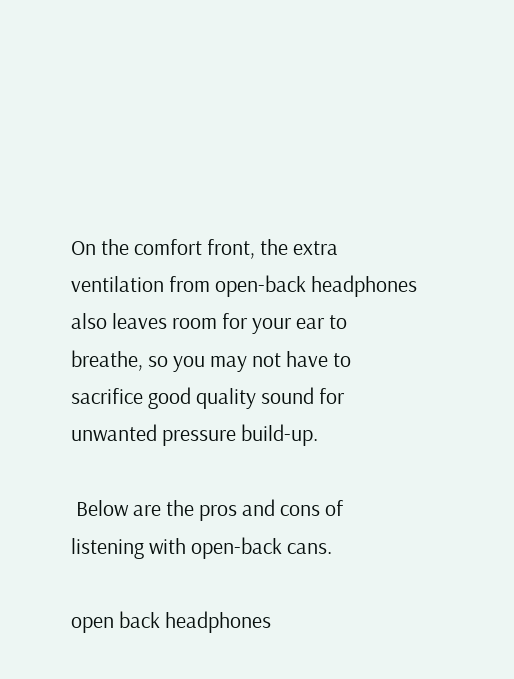On the comfort front, the extra ventilation from open-back headphones also leaves room for your ear to breathe, so you may not have to sacrifice good quality sound for unwanted pressure build-up.

 Below are the pros and cons of listening with open-back cans.

open back headphones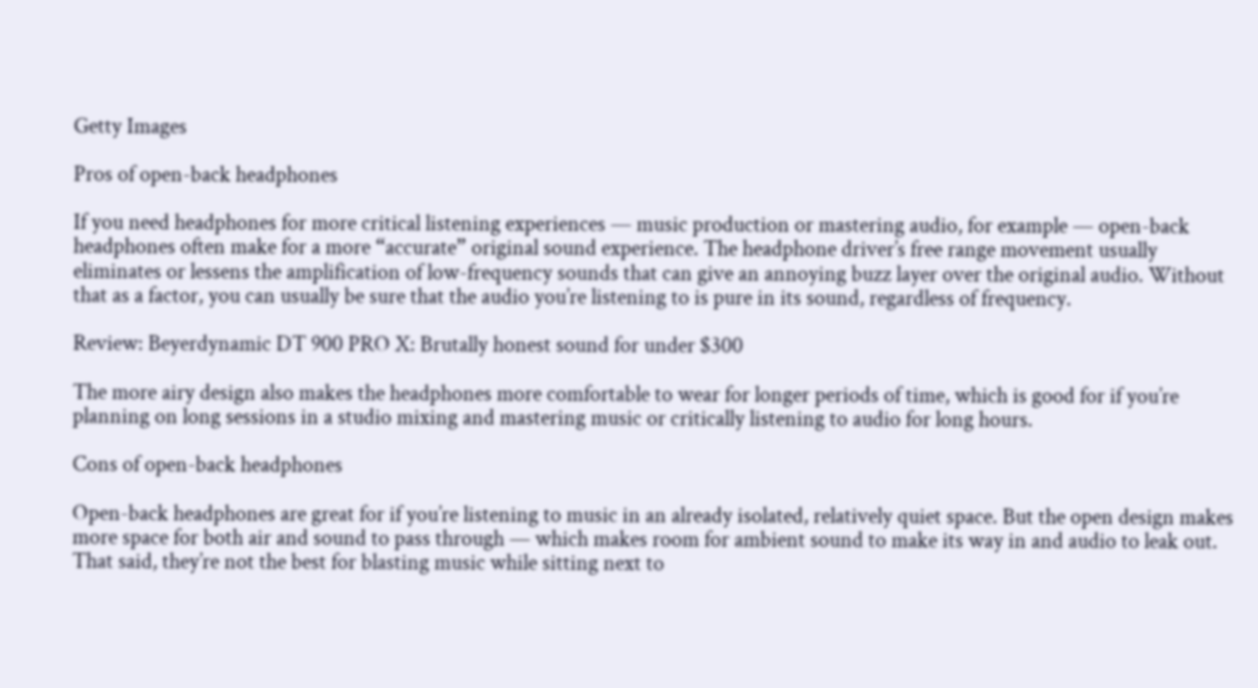Getty Images

Pros of open-back headphones

If you need headphones for more critical listening experiences — music production or mastering audio, for example — open-back headphones often make for a more “accurate” original sound experience. The headphone driver’s free range movement usually eliminates or lessens the amplification of low-frequency sounds that can give an annoying buzz layer over the original audio. Without that as a factor, you can usually be sure that the audio you’re listening to is pure in its sound, regardless of frequency.

Review: Beyerdynamic DT 900 PRO X: Brutally honest sound for under $300

The more airy design also makes the headphones more comfortable to wear for longer periods of time, which is good for if you’re planning on long sessions in a studio mixing and mastering music or critically listening to audio for long hours.

Cons of open-back headphones

Open-back headphones are great for if you’re listening to music in an already isolated, relatively quiet space. But the open design makes more space for both air and sound to pass through — which makes room for ambient sound to make its way in and audio to leak out. That said, they’re not the best for blasting music while sitting next to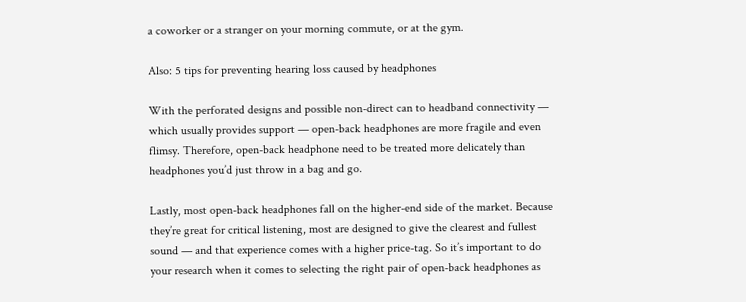a coworker or a stranger on your morning commute, or at the gym.

Also: 5 tips for preventing hearing loss caused by headphones

With the perforated designs and possible non-direct can to headband connectivity — which usually provides support — open-back headphones are more fragile and even flimsy. Therefore, open-back headphone need to be treated more delicately than headphones you’d just throw in a bag and go.

Lastly, most open-back headphones fall on the higher-end side of the market. Because they’re great for critical listening, most are designed to give the clearest and fullest sound — and that experience comes with a higher price-tag. So it’s important to do your research when it comes to selecting the right pair of open-back headphones as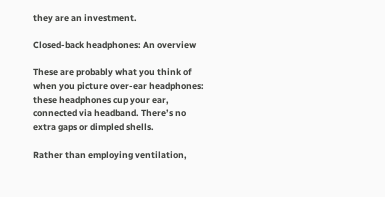they are an investment.

Closed-back headphones: An overview

These are probably what you think of when you picture over-ear headphones: these headphones cup your ear, connected via headband. There’s no extra gaps or dimpled shells.

Rather than employing ventilation,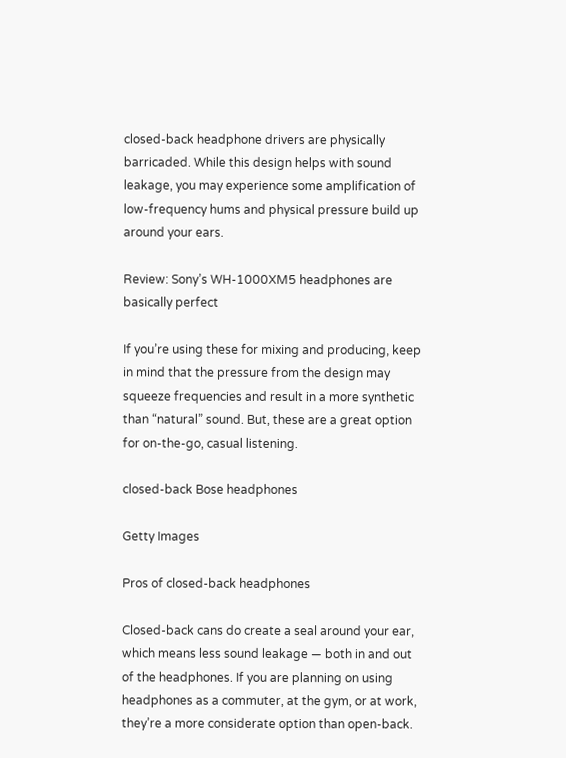closed-back headphone drivers are physically barricaded. While this design helps with sound leakage, you may experience some amplification of low-frequency hums and physical pressure build up around your ears.

Review: Sony’s WH-1000XM5 headphones are basically perfect

If you’re using these for mixing and producing, keep in mind that the pressure from the design may squeeze frequencies and result in a more synthetic than “natural” sound. But, these are a great option for on-the-go, casual listening.

closed-back Bose headphones

Getty Images

Pros of closed-back headphones

Closed-back cans do create a seal around your ear, which means less sound leakage — both in and out of the headphones. If you are planning on using headphones as a commuter, at the gym, or at work, they’re a more considerate option than open-back.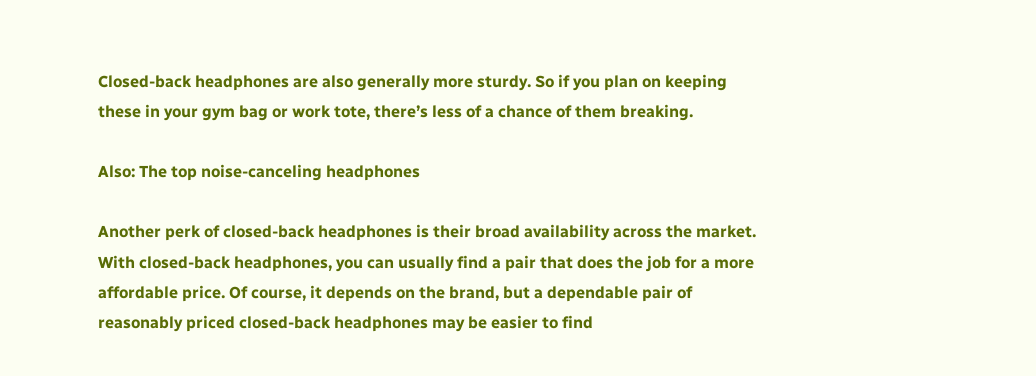Closed-back headphones are also generally more sturdy. So if you plan on keeping these in your gym bag or work tote, there’s less of a chance of them breaking.

Also: The top noise-canceling headphones

Another perk of closed-back headphones is their broad availability across the market. With closed-back headphones, you can usually find a pair that does the job for a more affordable price. Of course, it depends on the brand, but a dependable pair of reasonably priced closed-back headphones may be easier to find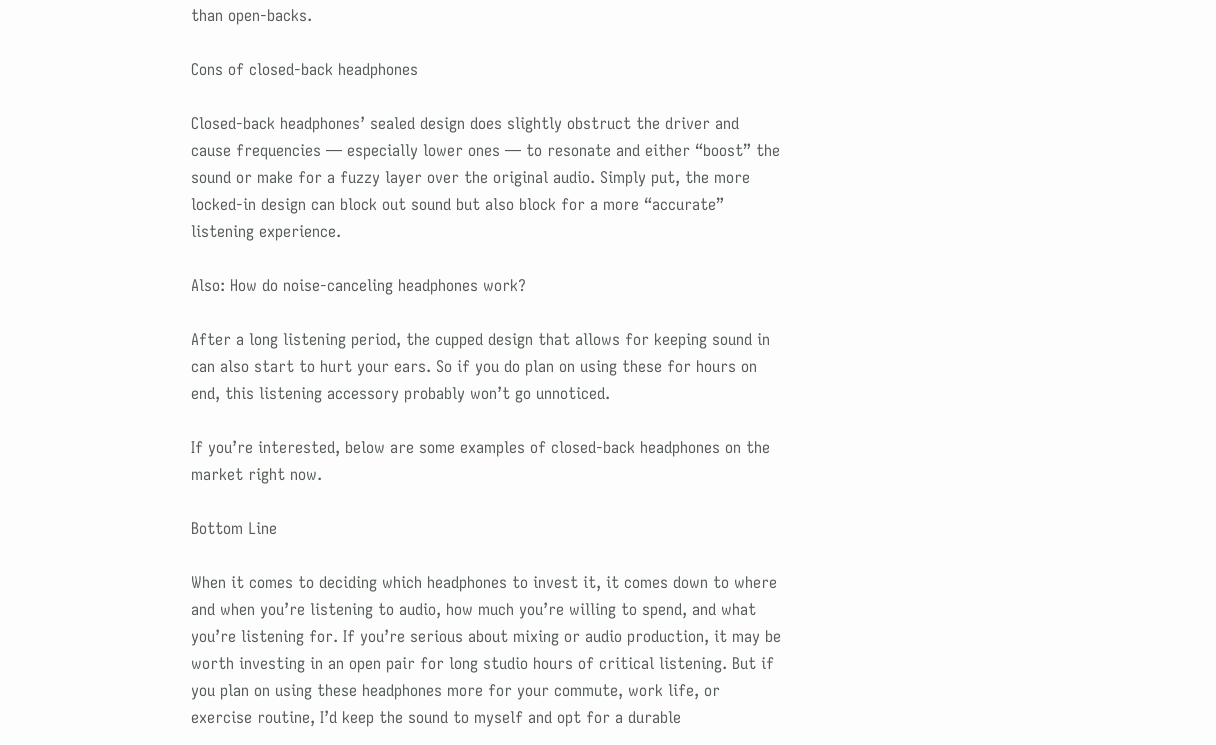than open-backs.

Cons of closed-back headphones

Closed-back headphones’ sealed design does slightly obstruct the driver and cause frequencies — especially lower ones — to resonate and either “boost” the sound or make for a fuzzy layer over the original audio. Simply put, the more locked-in design can block out sound but also block for a more “accurate” listening experience.

Also: How do noise-canceling headphones work?

After a long listening period, the cupped design that allows for keeping sound in can also start to hurt your ears. So if you do plan on using these for hours on end, this listening accessory probably won’t go unnoticed.

If you’re interested, below are some examples of closed-back headphones on the market right now.

Bottom Line

When it comes to deciding which headphones to invest it, it comes down to where and when you’re listening to audio, how much you’re willing to spend, and what you’re listening for. If you’re serious about mixing or audio production, it may be worth investing in an open pair for long studio hours of critical listening. But if you plan on using these headphones more for your commute, work life, or exercise routine, I’d keep the sound to myself and opt for a durable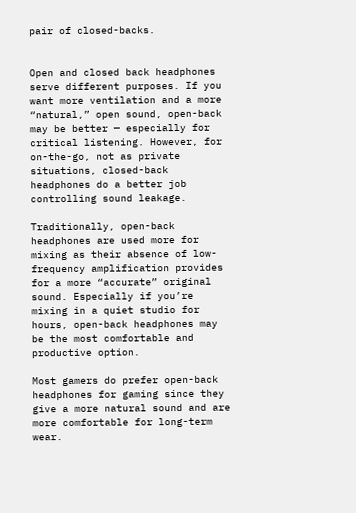pair of closed-backs.


Open and closed back headphones serve different purposes. If you want more ventilation and a more “natural,” open sound, open-back may be better — especially for critical listening. However, for on-the-go, not as private situations, closed-back headphones do a better job controlling sound leakage.

Traditionally, open-back headphones are used more for mixing as their absence of low-frequency amplification provides for a more “accurate” original sound. Especially if you’re mixing in a quiet studio for hours, open-back headphones may be the most comfortable and productive option.

Most gamers do prefer open-back headphones for gaming since they give a more natural sound and are more comfortable for long-term wear.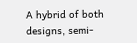A hybrid of both designs, semi-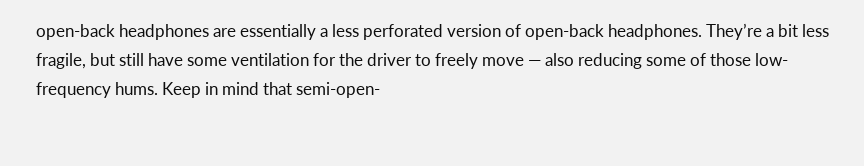open-back headphones are essentially a less perforated version of open-back headphones. They’re a bit less fragile, but still have some ventilation for the driver to freely move — also reducing some of those low-frequency hums. Keep in mind that semi-open-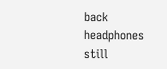back headphones still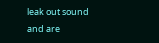leak out sound and are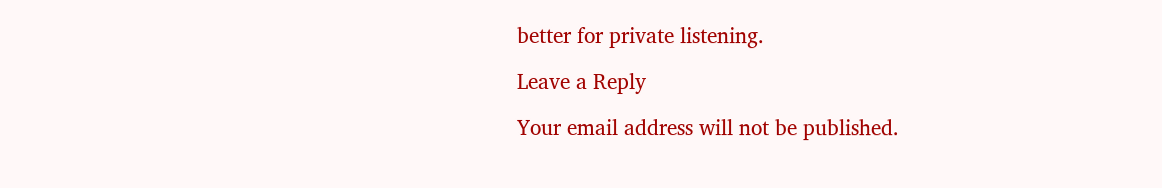better for private listening.

Leave a Reply

Your email address will not be published.